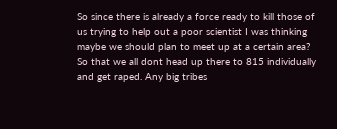So since there is already a force ready to kill those of us trying to help out a poor scientist I was thinking maybe we should plan to meet up at a certain area? So that we all dont head up there to 815 individually and get raped. Any big tribes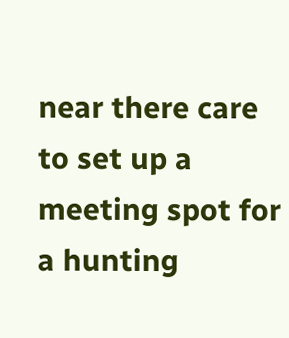near there care to set up a meeting spot for a hunting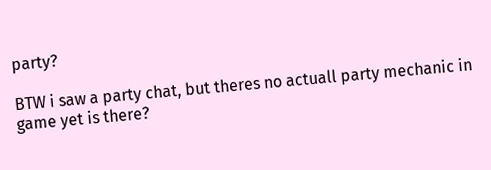party?

BTW i saw a party chat, but theres no actuall party mechanic in game yet is there?